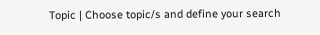Topic | Choose topic/s and define your search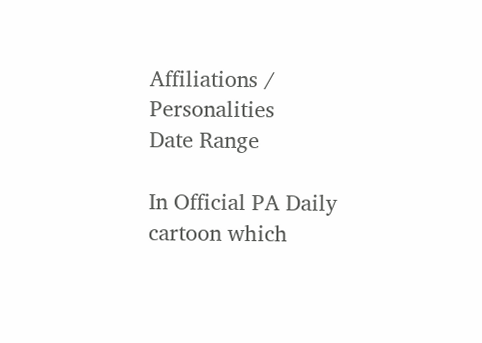Affiliations / Personalities
Date Range

In Official PA Daily cartoon which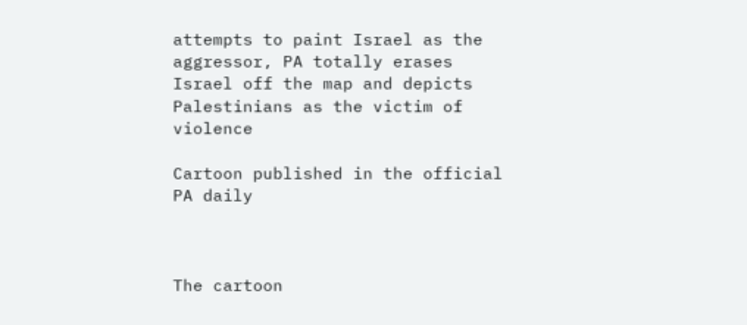attempts to paint Israel as the aggressor, PA totally erases Israel off the map and depicts Palestinians as the victim of violence

Cartoon published in the official PA daily



The cartoon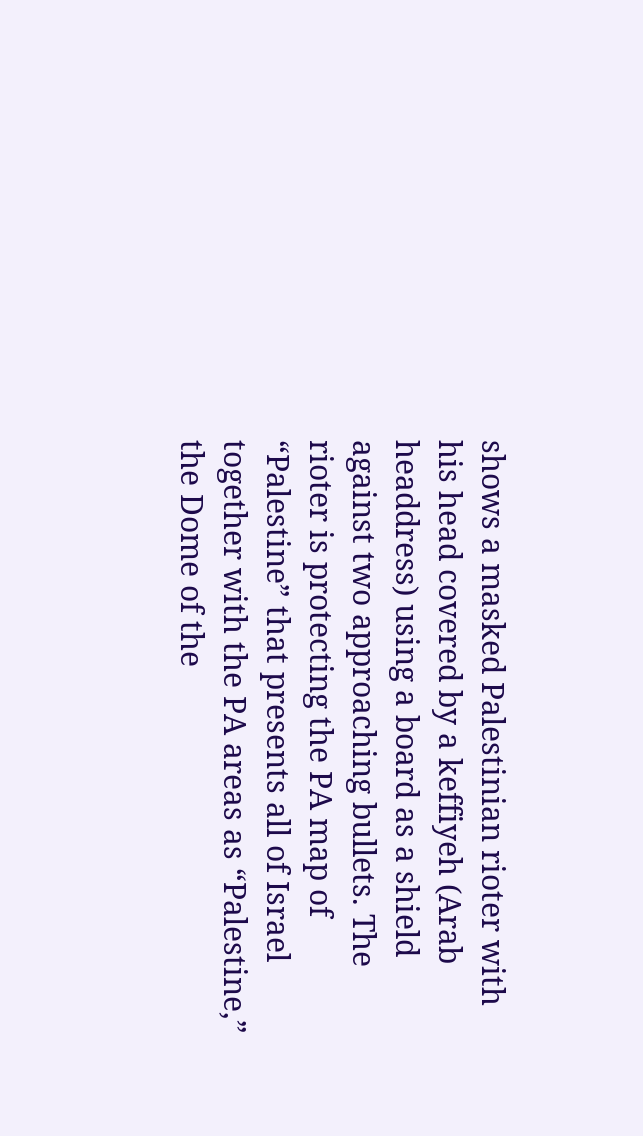shows a masked Palestinian rioter with his head covered by a keffiyeh (Arab headdress) using a board as a shield against two approaching bullets. The rioter is protecting the PA map of “Palestine” that presents all of Israel together with the PA areas as “Palestine,” the Dome of the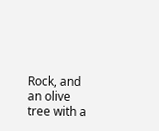Rock, and an olive tree with a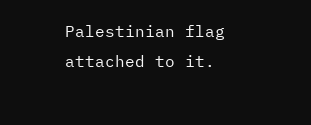Palestinian flag attached to it.